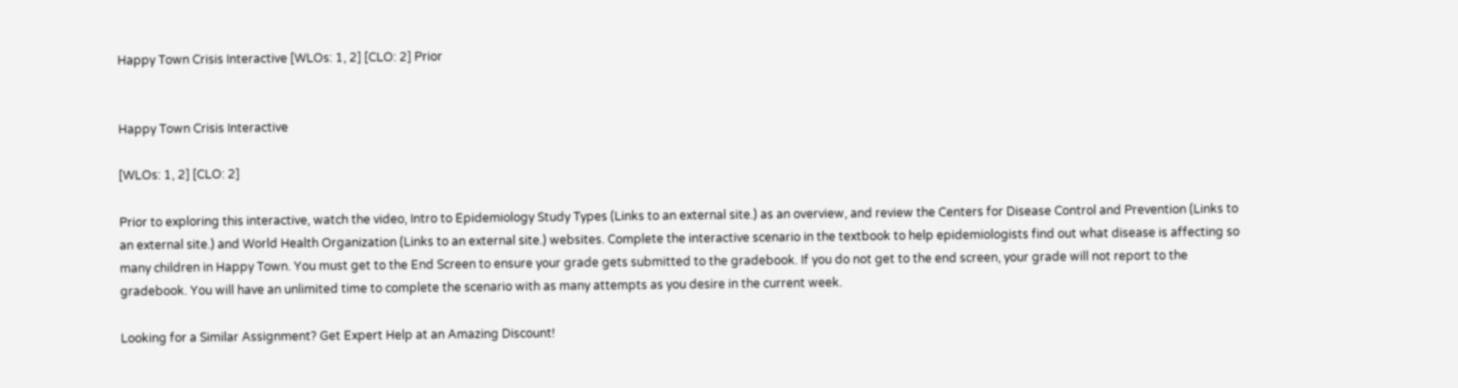Happy Town Crisis Interactive [WLOs: 1, 2] [CLO: 2] Prior


Happy Town Crisis Interactive

[WLOs: 1, 2] [CLO: 2]

Prior to exploring this interactive, watch the video, Intro to Epidemiology Study Types (Links to an external site.) as an overview, and review the Centers for Disease Control and Prevention (Links to an external site.) and World Health Organization (Links to an external site.) websites. Complete the interactive scenario in the textbook to help epidemiologists find out what disease is affecting so many children in Happy Town. You must get to the End Screen to ensure your grade gets submitted to the gradebook. If you do not get to the end screen, your grade will not report to the gradebook. You will have an unlimited time to complete the scenario with as many attempts as you desire in the current week.

Looking for a Similar Assignment? Get Expert Help at an Amazing Discount!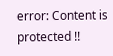error: Content is protected !!